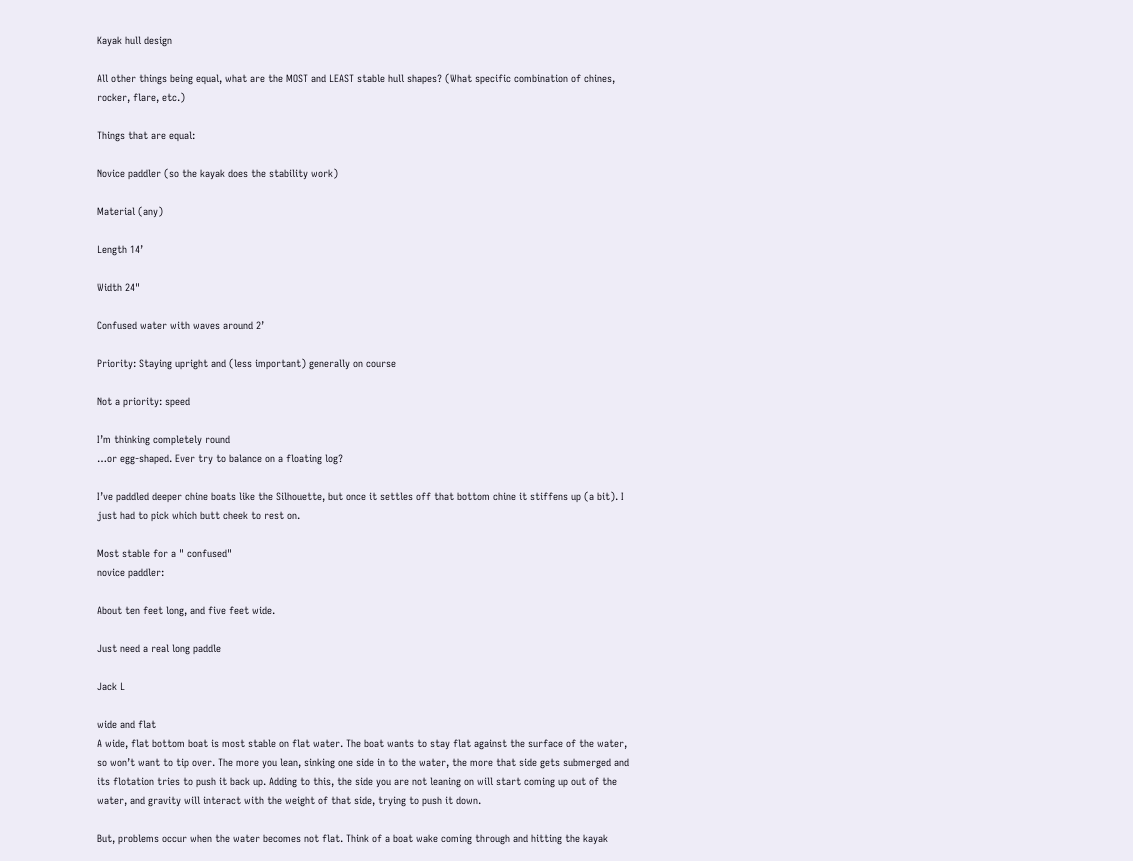Kayak hull design

All other things being equal, what are the MOST and LEAST stable hull shapes? (What specific combination of chines, rocker, flare, etc.)

Things that are equal:

Novice paddler (so the kayak does the stability work)

Material (any)

Length 14’

Width 24"

Confused water with waves around 2’

Priority: Staying upright and (less important) generally on course

Not a priority: speed

I’m thinking completely round
…or egg-shaped. Ever try to balance on a floating log?

I’ve paddled deeper chine boats like the Silhouette, but once it settles off that bottom chine it stiffens up (a bit). I just had to pick which butt cheek to rest on.

Most stable for a " confused"
novice paddler:

About ten feet long, and five feet wide.

Just need a real long paddle

Jack L

wide and flat
A wide, flat bottom boat is most stable on flat water. The boat wants to stay flat against the surface of the water, so won’t want to tip over. The more you lean, sinking one side in to the water, the more that side gets submerged and its flotation tries to push it back up. Adding to this, the side you are not leaning on will start coming up out of the water, and gravity will interact with the weight of that side, trying to push it down.

But, problems occur when the water becomes not flat. Think of a boat wake coming through and hitting the kayak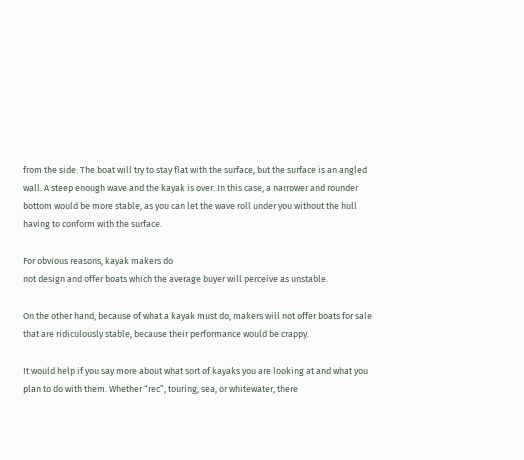from the side. The boat will try to stay flat with the surface, but the surface is an angled wall. A steep enough wave and the kayak is over. In this case, a narrower and rounder bottom would be more stable, as you can let the wave roll under you without the hull having to conform with the surface.

For obvious reasons, kayak makers do
not design and offer boats which the average buyer will perceive as unstable.

On the other hand, because of what a kayak must do, makers will not offer boats for sale that are ridiculously stable, because their performance would be crappy.

It would help if you say more about what sort of kayaks you are looking at and what you plan to do with them. Whether “rec”, touring, sea, or whitewater, there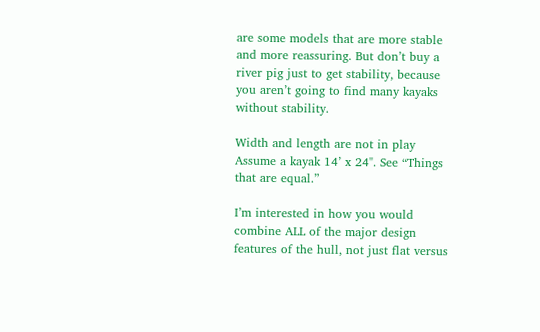are some models that are more stable and more reassuring. But don’t buy a river pig just to get stability, because you aren’t going to find many kayaks without stability.

Width and length are not in play
Assume a kayak 14’ x 24". See “Things that are equal.”

I’m interested in how you would combine ALL of the major design features of the hull, not just flat versus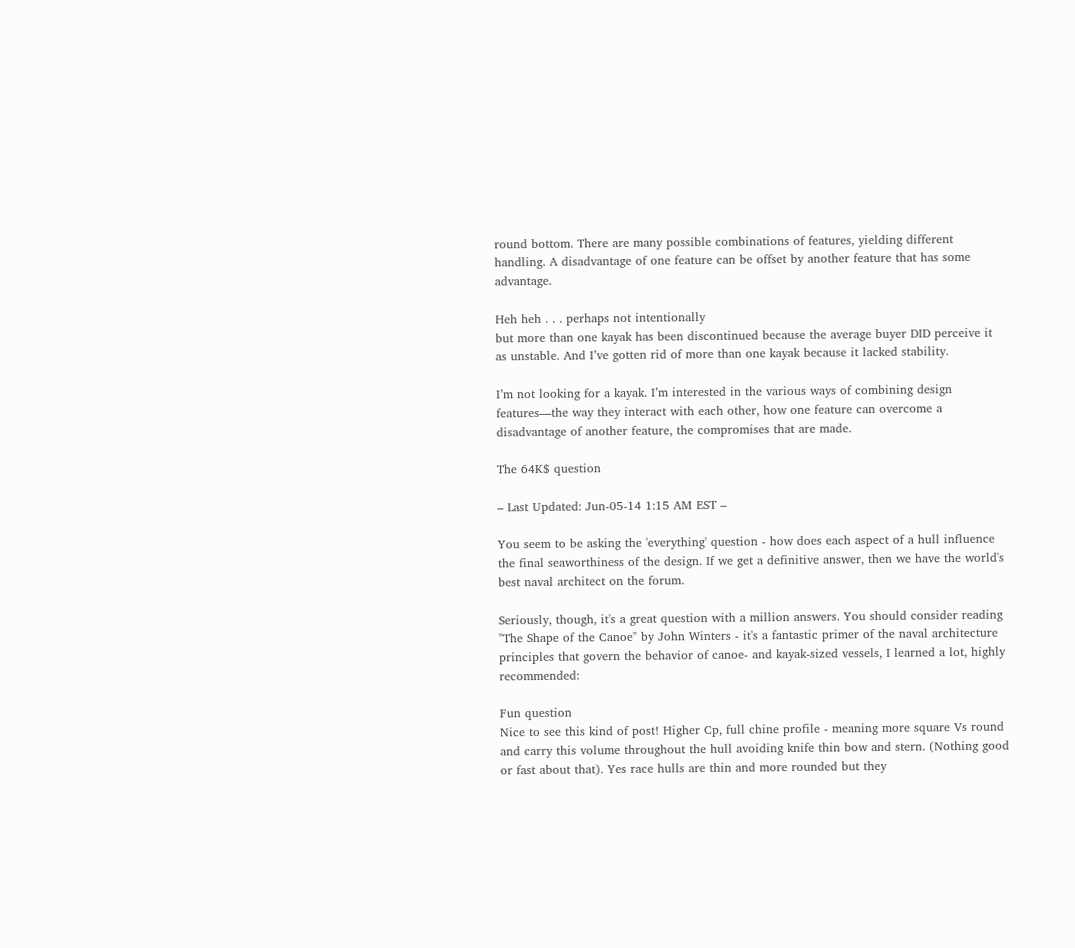round bottom. There are many possible combinations of features, yielding different handling. A disadvantage of one feature can be offset by another feature that has some advantage.

Heh heh . . . perhaps not intentionally
but more than one kayak has been discontinued because the average buyer DID perceive it as unstable. And I’ve gotten rid of more than one kayak because it lacked stability.

I’m not looking for a kayak. I’m interested in the various ways of combining design features—the way they interact with each other, how one feature can overcome a disadvantage of another feature, the compromises that are made.

The 64K$ question

– Last Updated: Jun-05-14 1:15 AM EST –

You seem to be asking the 'everything' question - how does each aspect of a hull influence the final seaworthiness of the design. If we get a definitive answer, then we have the world's best naval architect on the forum.

Seriously, though, it's a great question with a million answers. You should consider reading "The Shape of the Canoe" by John Winters - it's a fantastic primer of the naval architecture principles that govern the behavior of canoe- and kayak-sized vessels, I learned a lot, highly recommended:

Fun question
Nice to see this kind of post! Higher Cp, full chine profile - meaning more square Vs round and carry this volume throughout the hull avoiding knife thin bow and stern. (Nothing good or fast about that). Yes race hulls are thin and more rounded but they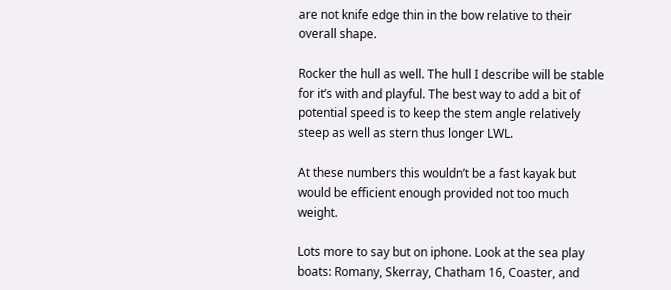are not knife edge thin in the bow relative to their overall shape.

Rocker the hull as well. The hull I describe will be stable for it’s with and playful. The best way to add a bit of potential speed is to keep the stem angle relatively steep as well as stern thus longer LWL.

At these numbers this wouldn’t be a fast kayak but would be efficient enough provided not too much weight.

Lots more to say but on iphone. Look at the sea play boats: Romany, Skerray, Chatham 16, Coaster, and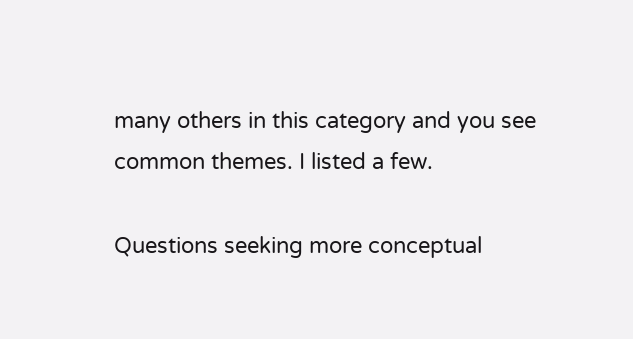many others in this category and you see common themes. I listed a few.

Questions seeking more conceptual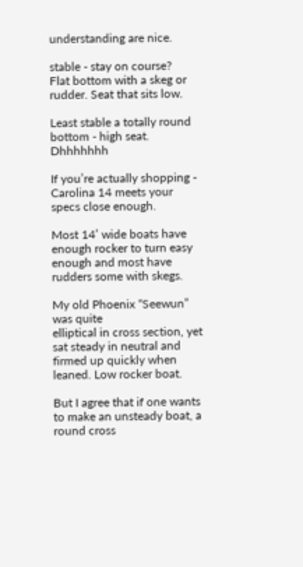understanding are nice.

stable - stay on course?
Flat bottom with a skeg or rudder. Seat that sits low.

Least stable a totally round bottom - high seat. Dhhhhhhh

If you’re actually shopping - Carolina 14 meets your specs close enough.

Most 14’ wide boats have enough rocker to turn easy enough and most have rudders some with skegs.

My old Phoenix “Seewun” was quite
elliptical in cross section, yet sat steady in neutral and firmed up quickly when leaned. Low rocker boat.

But I agree that if one wants to make an unsteady boat, a round cross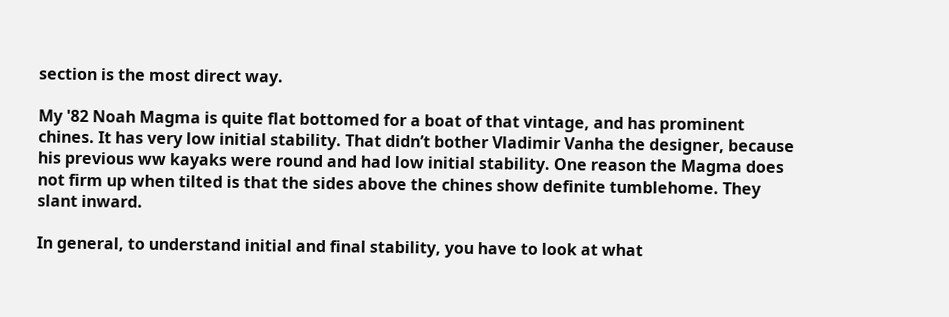section is the most direct way.

My '82 Noah Magma is quite flat bottomed for a boat of that vintage, and has prominent chines. It has very low initial stability. That didn’t bother Vladimir Vanha the designer, because his previous ww kayaks were round and had low initial stability. One reason the Magma does not firm up when tilted is that the sides above the chines show definite tumblehome. They slant inward.

In general, to understand initial and final stability, you have to look at what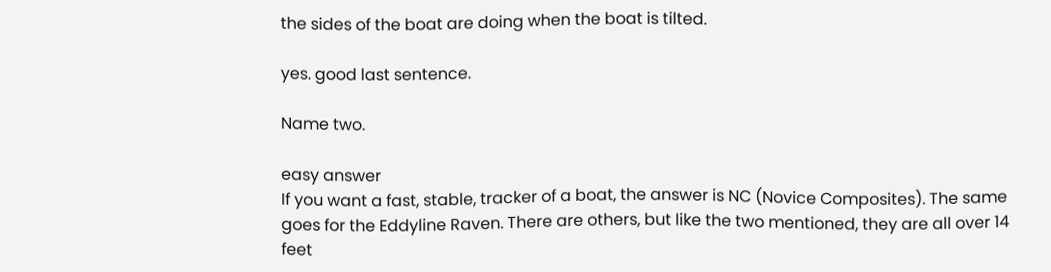the sides of the boat are doing when the boat is tilted.

yes. good last sentence.

Name two.

easy answer
If you want a fast, stable, tracker of a boat, the answer is NC (Novice Composites). The same goes for the Eddyline Raven. There are others, but like the two mentioned, they are all over 14 feet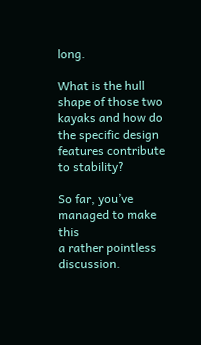long.

What is the hull shape of those two kayaks and how do the specific design features contribute to stability?

So far, you’ve managed to make this
a rather pointless discussion.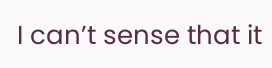I can’t sense that it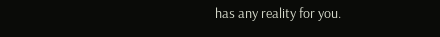has any reality for you.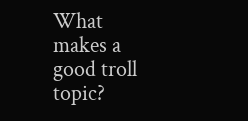What makes a good troll topic?